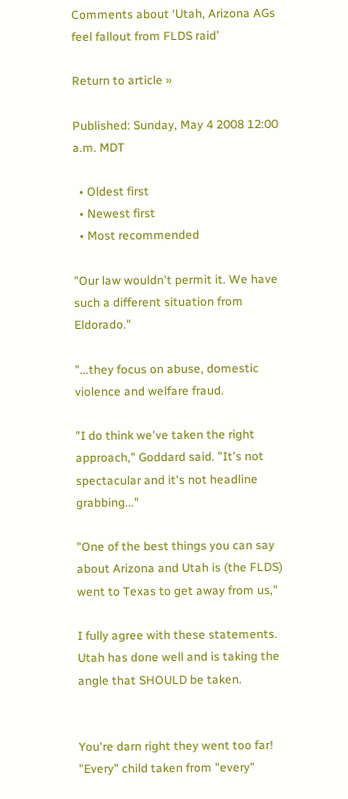Comments about ‘Utah, Arizona AGs feel fallout from FLDS raid’

Return to article »

Published: Sunday, May 4 2008 12:00 a.m. MDT

  • Oldest first
  • Newest first
  • Most recommended

"Our law wouldn't permit it. We have such a different situation from Eldorado."

"...they focus on abuse, domestic violence and welfare fraud.

"I do think we've taken the right approach," Goddard said. "It's not spectacular and it's not headline grabbing..."

"One of the best things you can say about Arizona and Utah is (the FLDS) went to Texas to get away from us,"

I fully agree with these statements. Utah has done well and is taking the angle that SHOULD be taken.


You're darn right they went too far! "Every" child taken from "every"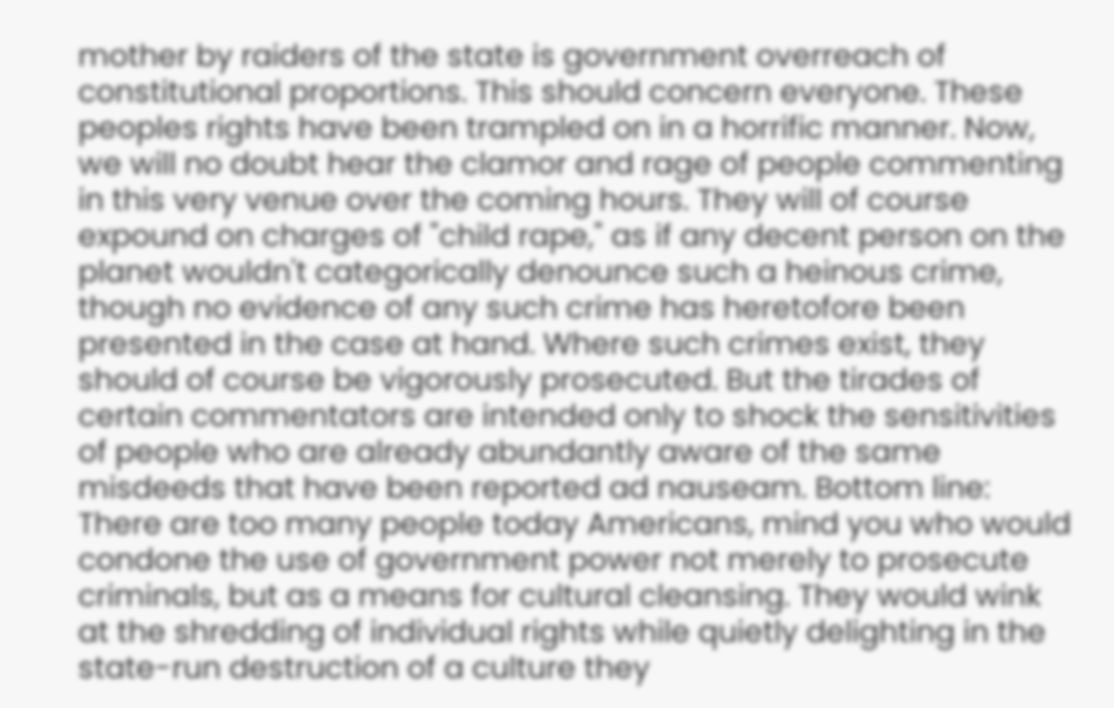mother by raiders of the state is government overreach of constitutional proportions. This should concern everyone. These peoples rights have been trampled on in a horrific manner. Now, we will no doubt hear the clamor and rage of people commenting in this very venue over the coming hours. They will of course expound on charges of "child rape," as if any decent person on the planet wouldn't categorically denounce such a heinous crime, though no evidence of any such crime has heretofore been presented in the case at hand. Where such crimes exist, they should of course be vigorously prosecuted. But the tirades of certain commentators are intended only to shock the sensitivities of people who are already abundantly aware of the same misdeeds that have been reported ad nauseam. Bottom line: There are too many people today Americans, mind you who would condone the use of government power not merely to prosecute criminals, but as a means for cultural cleansing. They would wink at the shredding of individual rights while quietly delighting in the state-run destruction of a culture they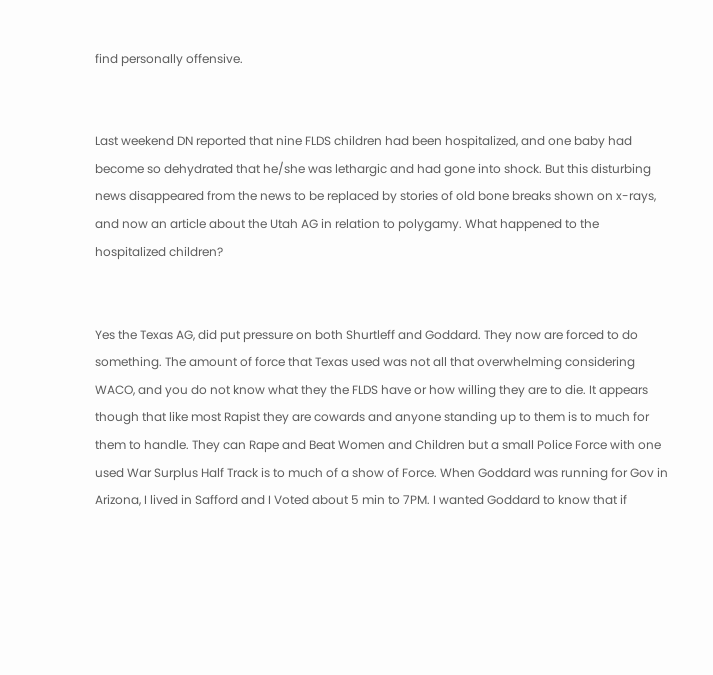find personally offensive.


Last weekend DN reported that nine FLDS children had been hospitalized, and one baby had become so dehydrated that he/she was lethargic and had gone into shock. But this disturbing news disappeared from the news to be replaced by stories of old bone breaks shown on x-rays, and now an article about the Utah AG in relation to polygamy. What happened to the hospitalized children?


Yes the Texas AG, did put pressure on both Shurtleff and Goddard. They now are forced to do something. The amount of force that Texas used was not all that overwhelming considering WACO, and you do not know what they the FLDS have or how willing they are to die. It appears though that like most Rapist they are cowards and anyone standing up to them is to much for them to handle. They can Rape and Beat Women and Children but a small Police Force with one used War Surplus Half Track is to much of a show of Force. When Goddard was running for Gov in Arizona, I lived in Safford and I Voted about 5 min to 7PM. I wanted Goddard to know that if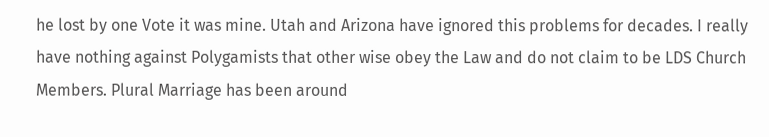he lost by one Vote it was mine. Utah and Arizona have ignored this problems for decades. I really have nothing against Polygamists that other wise obey the Law and do not claim to be LDS Church Members. Plural Marriage has been around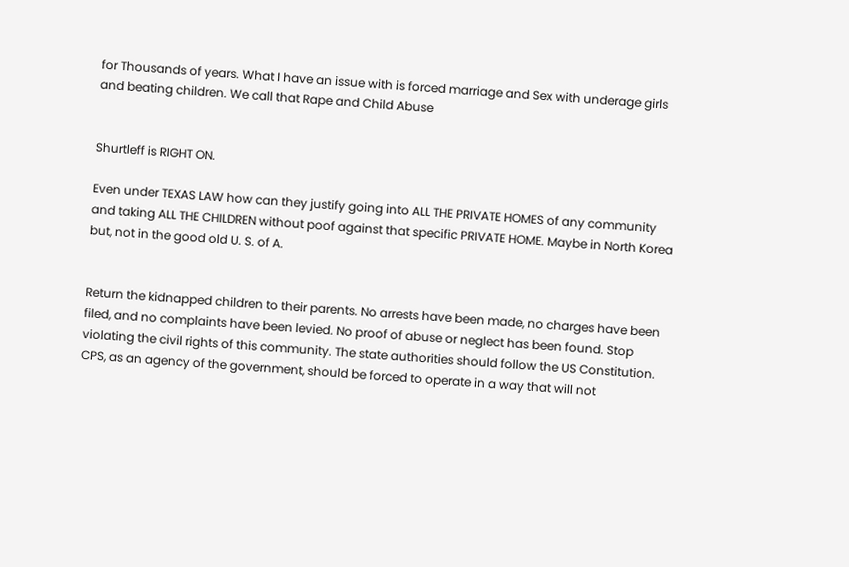for Thousands of years. What I have an issue with is forced marriage and Sex with underage girls and beating children. We call that Rape and Child Abuse


Shurtleff is RIGHT ON.

Even under TEXAS LAW how can they justify going into ALL THE PRIVATE HOMES of any community and taking ALL THE CHILDREN without poof against that specific PRIVATE HOME. Maybe in North Korea but, not in the good old U. S. of A.


Return the kidnapped children to their parents. No arrests have been made, no charges have been filed, and no complaints have been levied. No proof of abuse or neglect has been found. Stop violating the civil rights of this community. The state authorities should follow the US Constitution. CPS, as an agency of the government, should be forced to operate in a way that will not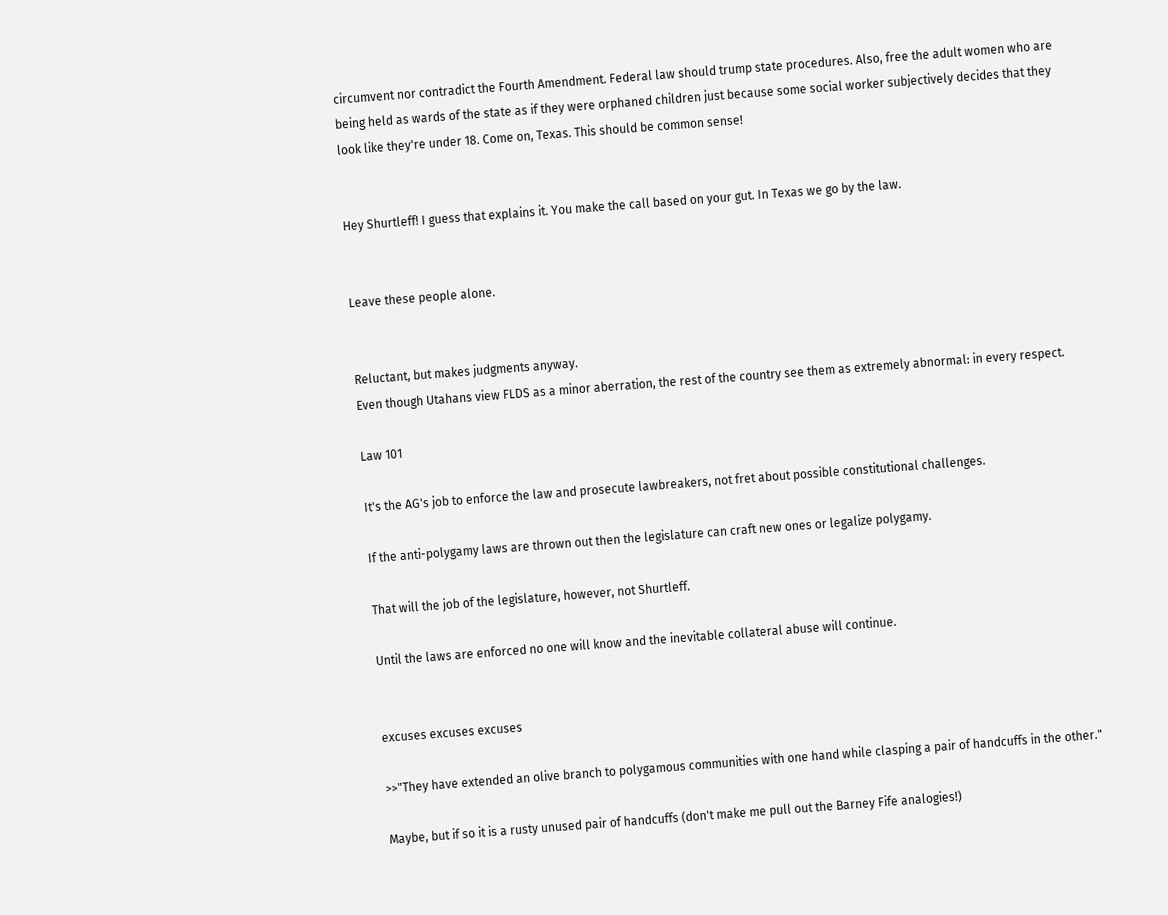circumvent nor contradict the Fourth Amendment. Federal law should trump state procedures. Also, free the adult women who are being held as wards of the state as if they were orphaned children just because some social worker subjectively decides that they look like they're under 18. Come on, Texas. This should be common sense!


Hey Shurtleff! I guess that explains it. You make the call based on your gut. In Texas we go by the law.


Leave these people alone.


Reluctant, but makes judgments anyway.
Even though Utahans view FLDS as a minor aberration, the rest of the country see them as extremely abnormal: in every respect.

Law 101

It's the AG's job to enforce the law and prosecute lawbreakers, not fret about possible constitutional challenges.

If the anti-polygamy laws are thrown out then the legislature can craft new ones or legalize polygamy.

That will the job of the legislature, however, not Shurtleff.

Until the laws are enforced no one will know and the inevitable collateral abuse will continue.


excuses excuses excuses

>>"They have extended an olive branch to polygamous communities with one hand while clasping a pair of handcuffs in the other."

Maybe, but if so it is a rusty unused pair of handcuffs (don't make me pull out the Barney Fife analogies!)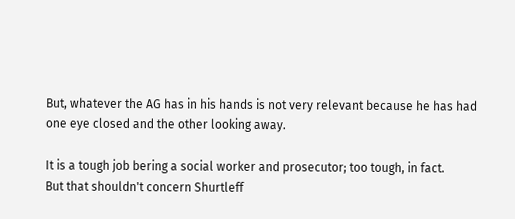But, whatever the AG has in his hands is not very relevant because he has had one eye closed and the other looking away.

It is a tough job bering a social worker and prosecutor; too tough, in fact.
But that shouldn't concern Shurtleff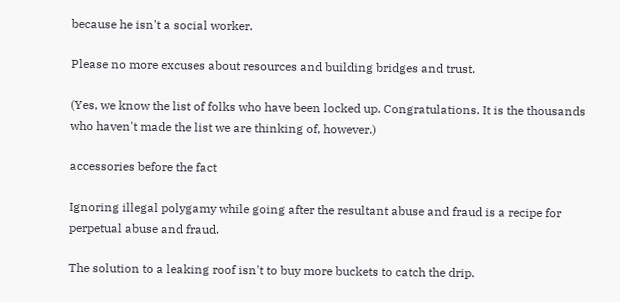because he isn't a social worker.

Please no more excuses about resources and building bridges and trust.

(Yes, we know the list of folks who have been locked up. Congratulations. It is the thousands who haven't made the list we are thinking of, however.)

accessories before the fact

Ignoring illegal polygamy while going after the resultant abuse and fraud is a recipe for perpetual abuse and fraud.

The solution to a leaking roof isn't to buy more buckets to catch the drip.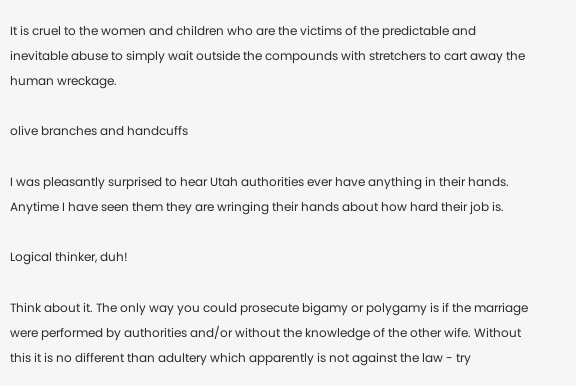It is cruel to the women and children who are the victims of the predictable and inevitable abuse to simply wait outside the compounds with stretchers to cart away the human wreckage.

olive branches and handcuffs

I was pleasantly surprised to hear Utah authorities ever have anything in their hands.
Anytime I have seen them they are wringing their hands about how hard their job is.

Logical thinker, duh!

Think about it. The only way you could prosecute bigamy or polygamy is if the marriage were performed by authorities and/or without the knowledge of the other wife. Without this it is no different than adultery which apparently is not against the law - try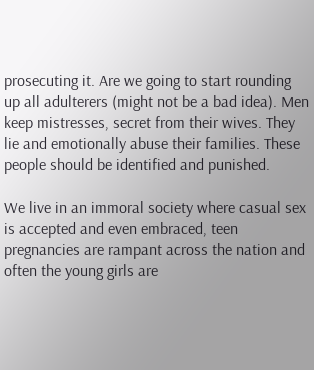prosecuting it. Are we going to start rounding up all adulterers (might not be a bad idea). Men keep mistresses, secret from their wives. They lie and emotionally abuse their families. These people should be identified and punished.

We live in an immoral society where casual sex is accepted and even embraced, teen pregnancies are rampant across the nation and often the young girls are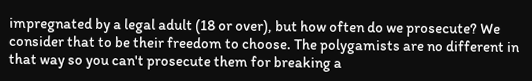impregnated by a legal adult (18 or over), but how often do we prosecute? We consider that to be their freedom to choose. The polygamists are no different in that way so you can't prosecute them for breaking a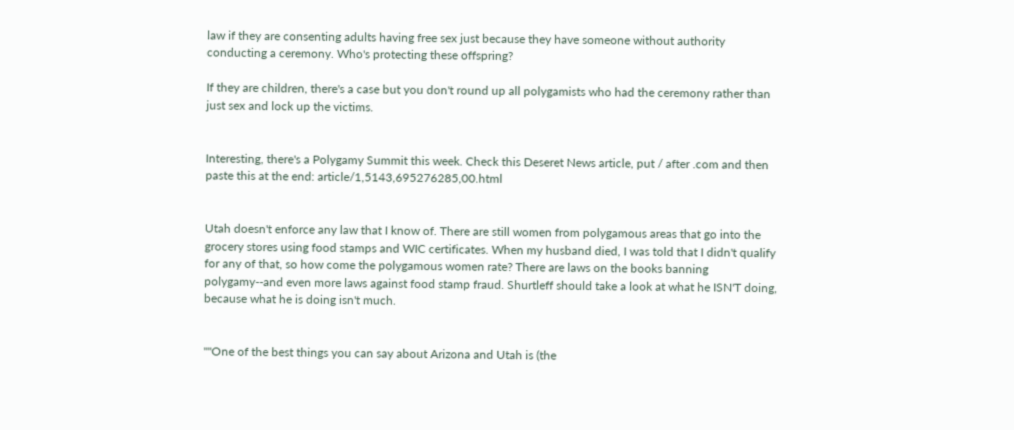law if they are consenting adults having free sex just because they have someone without authority conducting a ceremony. Who's protecting these offspring?

If they are children, there's a case but you don't round up all polygamists who had the ceremony rather than just sex and lock up the victims.


Interesting, there's a Polygamy Summit this week. Check this Deseret News article, put / after .com and then paste this at the end: article/1,5143,695276285,00.html


Utah doesn't enforce any law that I know of. There are still women from polygamous areas that go into the grocery stores using food stamps and WIC certificates. When my husband died, I was told that I didn't qualify for any of that, so how come the polygamous women rate? There are laws on the books banning polygamy--and even more laws against food stamp fraud. Shurtleff should take a look at what he ISN'T doing, because what he is doing isn't much.


""One of the best things you can say about Arizona and Utah is (the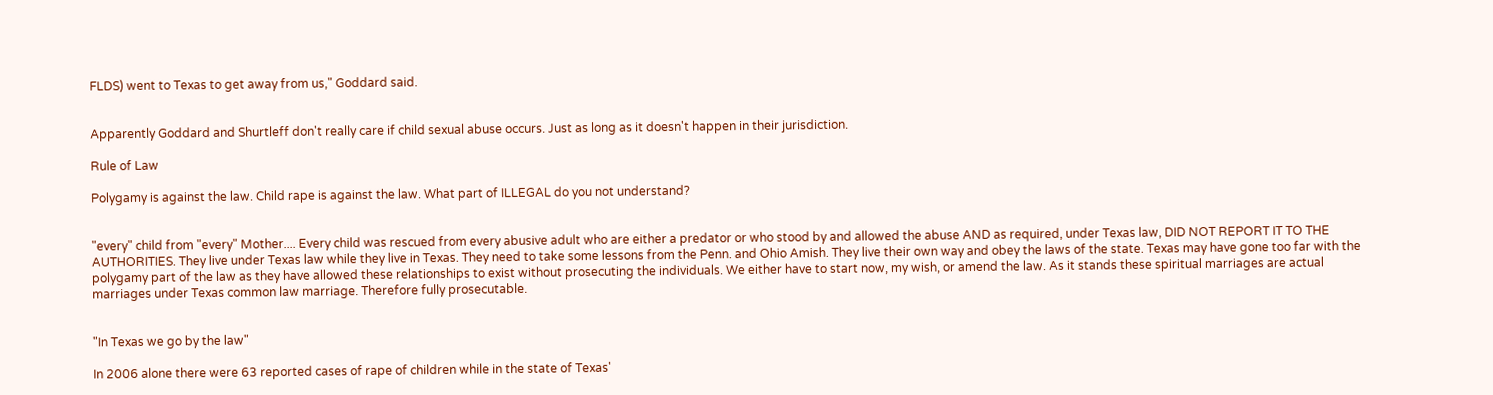FLDS) went to Texas to get away from us," Goddard said.


Apparently Goddard and Shurtleff don't really care if child sexual abuse occurs. Just as long as it doesn't happen in their jurisdiction.

Rule of Law

Polygamy is against the law. Child rape is against the law. What part of ILLEGAL do you not understand?


"every" child from "every" Mother.... Every child was rescued from every abusive adult who are either a predator or who stood by and allowed the abuse AND as required, under Texas law, DID NOT REPORT IT TO THE AUTHORITIES. They live under Texas law while they live in Texas. They need to take some lessons from the Penn. and Ohio Amish. They live their own way and obey the laws of the state. Texas may have gone too far with the polygamy part of the law as they have allowed these relationships to exist without prosecuting the individuals. We either have to start now, my wish, or amend the law. As it stands these spiritual marriages are actual marriages under Texas common law marriage. Therefore fully prosecutable.


"In Texas we go by the law"

In 2006 alone there were 63 reported cases of rape of children while in the state of Texas'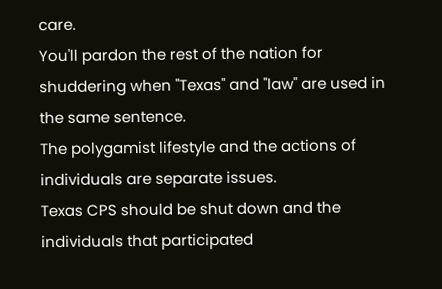care.
You'll pardon the rest of the nation for shuddering when "Texas" and "law" are used in the same sentence.
The polygamist lifestyle and the actions of individuals are separate issues.
Texas CPS should be shut down and the individuals that participated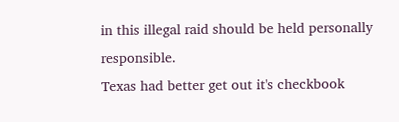in this illegal raid should be held personally responsible.
Texas had better get out it's checkbook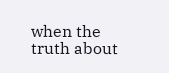when the truth about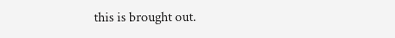this is brought out.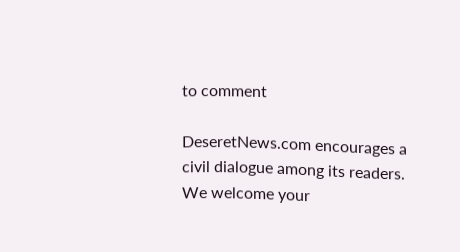to comment

DeseretNews.com encourages a civil dialogue among its readers. We welcome your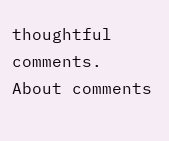thoughtful comments.
About comments